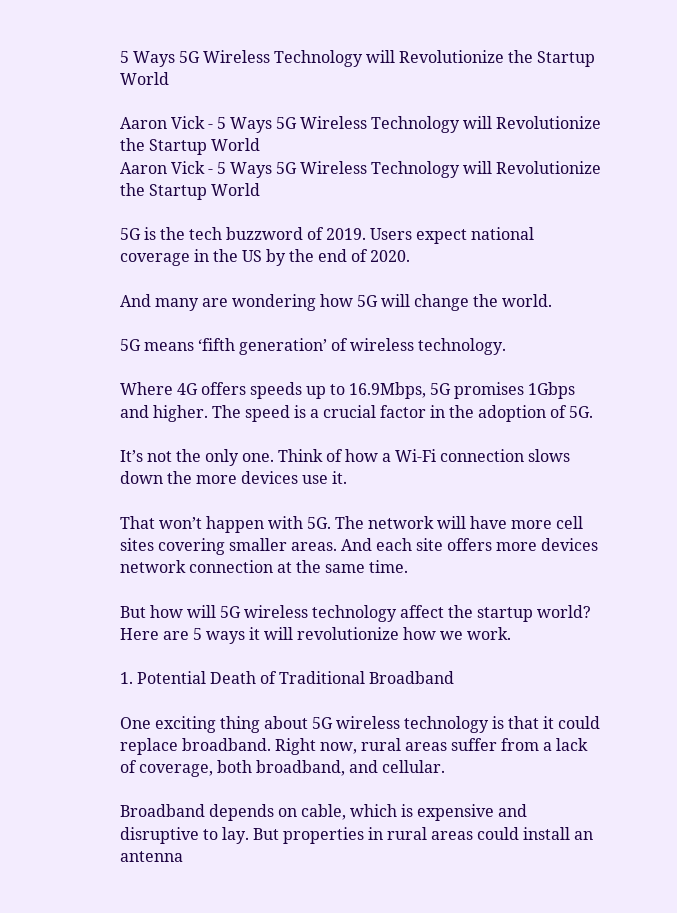5 Ways 5G Wireless Technology will Revolutionize the Startup World

Aaron Vick - 5 Ways 5G Wireless Technology will Revolutionize the Startup World
Aaron Vick - 5 Ways 5G Wireless Technology will Revolutionize the Startup World

5G is the tech buzzword of 2019. Users expect national coverage in the US by the end of 2020.

And many are wondering how 5G will change the world.

5G means ‘fifth generation’ of wireless technology.

Where 4G offers speeds up to 16.9Mbps, 5G promises 1Gbps and higher. The speed is a crucial factor in the adoption of 5G.

It’s not the only one. Think of how a Wi-Fi connection slows down the more devices use it.

That won’t happen with 5G. The network will have more cell sites covering smaller areas. And each site offers more devices network connection at the same time.

But how will 5G wireless technology affect the startup world? Here are 5 ways it will revolutionize how we work.

1. Potential Death of Traditional Broadband

One exciting thing about 5G wireless technology is that it could replace broadband. Right now, rural areas suffer from a lack of coverage, both broadband, and cellular.

Broadband depends on cable, which is expensive and disruptive to lay. But properties in rural areas could install an antenna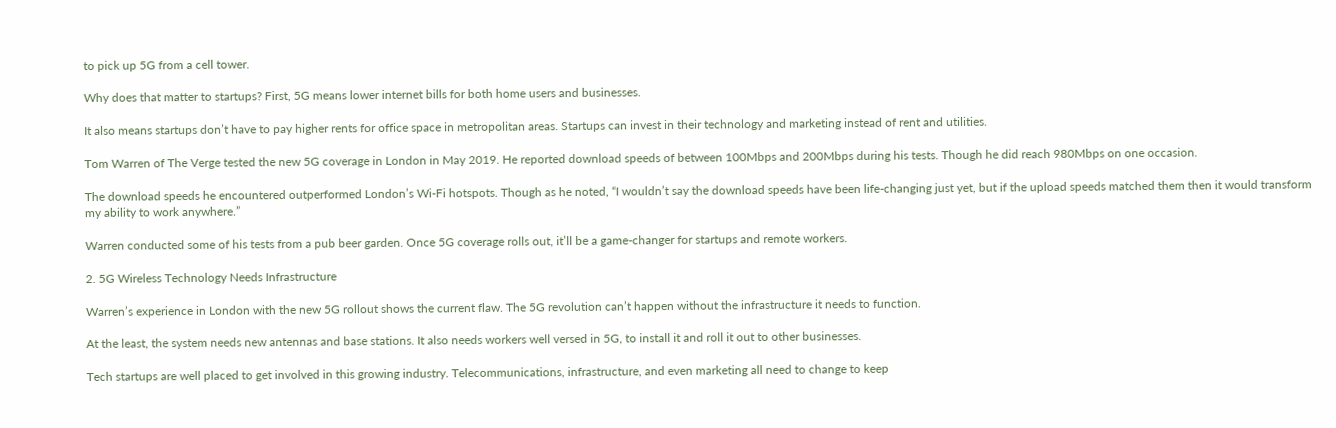to pick up 5G from a cell tower.

Why does that matter to startups? First, 5G means lower internet bills for both home users and businesses.

It also means startups don’t have to pay higher rents for office space in metropolitan areas. Startups can invest in their technology and marketing instead of rent and utilities.

Tom Warren of The Verge tested the new 5G coverage in London in May 2019. He reported download speeds of between 100Mbps and 200Mbps during his tests. Though he did reach 980Mbps on one occasion.

The download speeds he encountered outperformed London’s Wi-Fi hotspots. Though as he noted, “I wouldn’t say the download speeds have been life-changing just yet, but if the upload speeds matched them then it would transform my ability to work anywhere.”

Warren conducted some of his tests from a pub beer garden. Once 5G coverage rolls out, it’ll be a game-changer for startups and remote workers.

2. 5G Wireless Technology Needs Infrastructure

Warren’s experience in London with the new 5G rollout shows the current flaw. The 5G revolution can’t happen without the infrastructure it needs to function.

At the least, the system needs new antennas and base stations. It also needs workers well versed in 5G, to install it and roll it out to other businesses.

Tech startups are well placed to get involved in this growing industry. Telecommunications, infrastructure, and even marketing all need to change to keep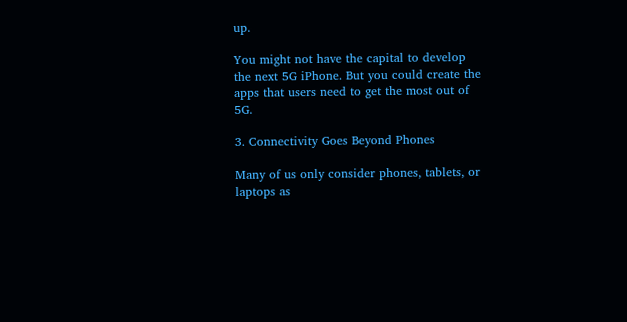up.

You might not have the capital to develop the next 5G iPhone. But you could create the apps that users need to get the most out of 5G.

3. Connectivity Goes Beyond Phones

Many of us only consider phones, tablets, or laptops as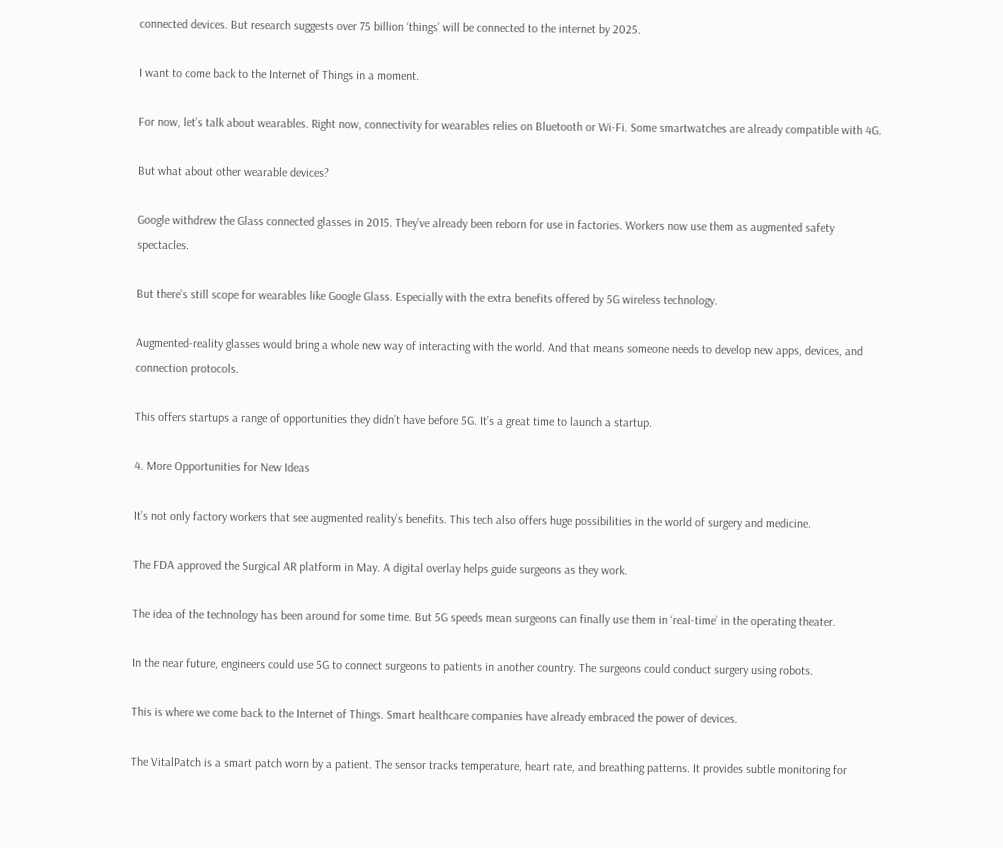connected devices. But research suggests over 75 billion ‘things’ will be connected to the internet by 2025.

I want to come back to the Internet of Things in a moment.

For now, let’s talk about wearables. Right now, connectivity for wearables relies on Bluetooth or Wi-Fi. Some smartwatches are already compatible with 4G.

But what about other wearable devices?

Google withdrew the Glass connected glasses in 2015. They’ve already been reborn for use in factories. Workers now use them as augmented safety spectacles.

But there’s still scope for wearables like Google Glass. Especially with the extra benefits offered by 5G wireless technology.

Augmented-reality glasses would bring a whole new way of interacting with the world. And that means someone needs to develop new apps, devices, and connection protocols.

This offers startups a range of opportunities they didn’t have before 5G. It’s a great time to launch a startup.

4. More Opportunities for New Ideas

It’s not only factory workers that see augmented reality’s benefits. This tech also offers huge possibilities in the world of surgery and medicine.

The FDA approved the Surgical AR platform in May. A digital overlay helps guide surgeons as they work.

The idea of the technology has been around for some time. But 5G speeds mean surgeons can finally use them in ‘real-time’ in the operating theater.

In the near future, engineers could use 5G to connect surgeons to patients in another country. The surgeons could conduct surgery using robots.

This is where we come back to the Internet of Things. Smart healthcare companies have already embraced the power of devices.

The VitalPatch is a smart patch worn by a patient. The sensor tracks temperature, heart rate, and breathing patterns. It provides subtle monitoring for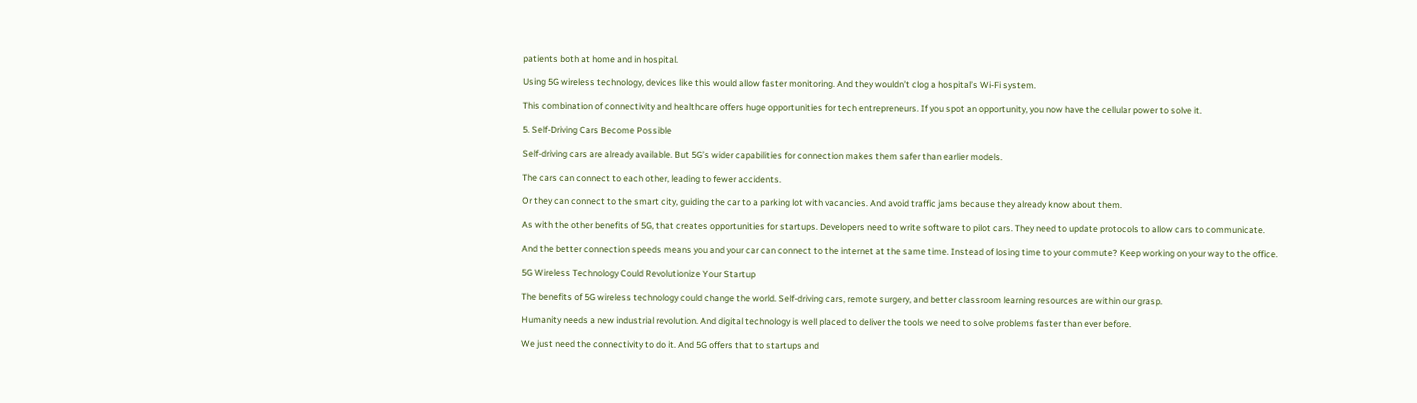patients both at home and in hospital.

Using 5G wireless technology, devices like this would allow faster monitoring. And they wouldn’t clog a hospital’s Wi-Fi system.

This combination of connectivity and healthcare offers huge opportunities for tech entrepreneurs. If you spot an opportunity, you now have the cellular power to solve it.

5. Self-Driving Cars Become Possible

Self-driving cars are already available. But 5G’s wider capabilities for connection makes them safer than earlier models.

The cars can connect to each other, leading to fewer accidents.

Or they can connect to the smart city, guiding the car to a parking lot with vacancies. And avoid traffic jams because they already know about them.

As with the other benefits of 5G, that creates opportunities for startups. Developers need to write software to pilot cars. They need to update protocols to allow cars to communicate.

And the better connection speeds means you and your car can connect to the internet at the same time. Instead of losing time to your commute? Keep working on your way to the office.

5G Wireless Technology Could Revolutionize Your Startup

The benefits of 5G wireless technology could change the world. Self-driving cars, remote surgery, and better classroom learning resources are within our grasp.

Humanity needs a new industrial revolution. And digital technology is well placed to deliver the tools we need to solve problems faster than ever before.

We just need the connectivity to do it. And 5G offers that to startups and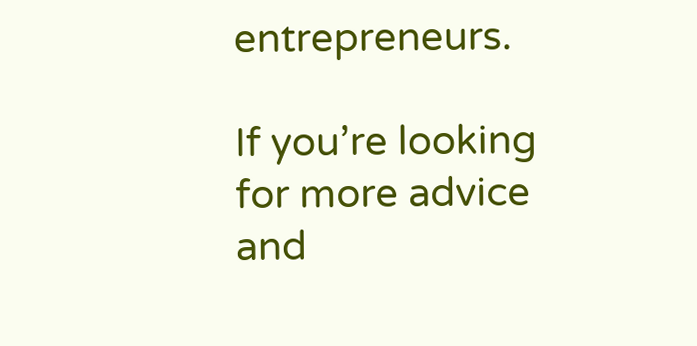entrepreneurs.

If you’re looking for more advice and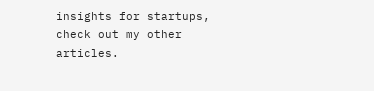insights for startups, check out my other articles.